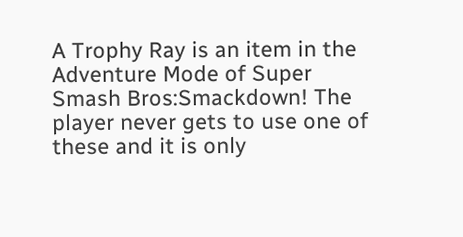A Trophy Ray is an item in the Adventure Mode of Super Smash Bros:Smackdown! The player never gets to use one of these and it is only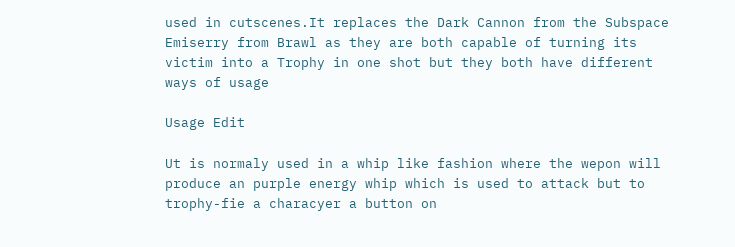used in cutscenes.It replaces the Dark Cannon from the Subspace Emiserry from Brawl as they are both capable of turning its victim into a Trophy in one shot but they both have different ways of usage

Usage Edit

Ut is normaly used in a whip like fashion where the wepon will produce an purple energy whip which is used to attack but to trophy-fie a characyer a button on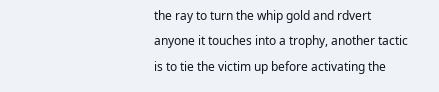the ray to turn the whip gold and rdvert anyone it touches into a trophy, another tactic is to tie the victim up before activating the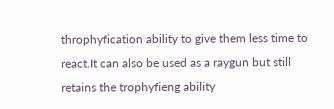throphyfication ability to give them less time to react.It can also be used as a raygun but still retains the trophyfieng ability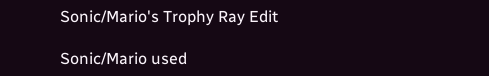Sonic/Mario's Trophy Ray Edit

Sonic/Mario used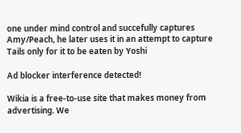one under mind control and succefully captures Amy/Peach, he later uses it in an attempt to capture Tails only for it to be eaten by Yoshi

Ad blocker interference detected!

Wikia is a free-to-use site that makes money from advertising. We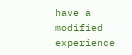have a modified experience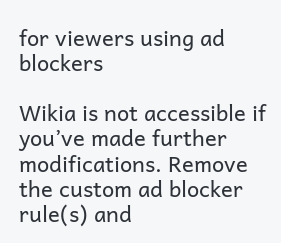for viewers using ad blockers

Wikia is not accessible if you’ve made further modifications. Remove the custom ad blocker rule(s) and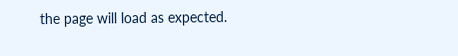the page will load as expected.